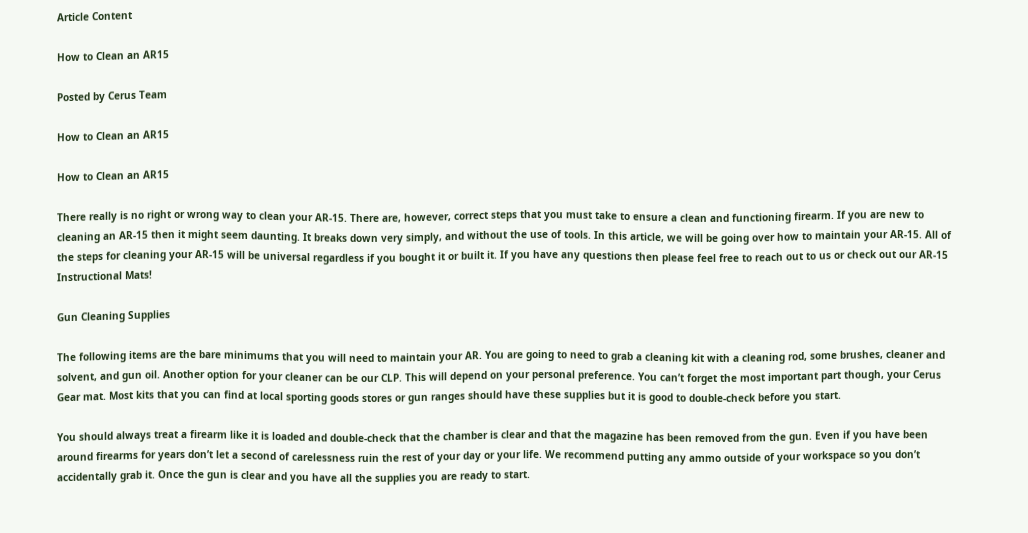Article Content

How to Clean an AR15

Posted by Cerus Team

How to Clean an AR15

How to Clean an AR15

There really is no right or wrong way to clean your AR-15. There are, however, correct steps that you must take to ensure a clean and functioning firearm. If you are new to cleaning an AR-15 then it might seem daunting. It breaks down very simply, and without the use of tools. In this article, we will be going over how to maintain your AR-15. All of the steps for cleaning your AR-15 will be universal regardless if you bought it or built it. If you have any questions then please feel free to reach out to us or check out our AR-15 Instructional Mats!

Gun Cleaning Supplies

The following items are the bare minimums that you will need to maintain your AR. You are going to need to grab a cleaning kit with a cleaning rod, some brushes, cleaner and solvent, and gun oil. Another option for your cleaner can be our CLP. This will depend on your personal preference. You can’t forget the most important part though, your Cerus Gear mat. Most kits that you can find at local sporting goods stores or gun ranges should have these supplies but it is good to double-check before you start.

You should always treat a firearm like it is loaded and double-check that the chamber is clear and that the magazine has been removed from the gun. Even if you have been around firearms for years don’t let a second of carelessness ruin the rest of your day or your life. We recommend putting any ammo outside of your workspace so you don’t accidentally grab it. Once the gun is clear and you have all the supplies you are ready to start.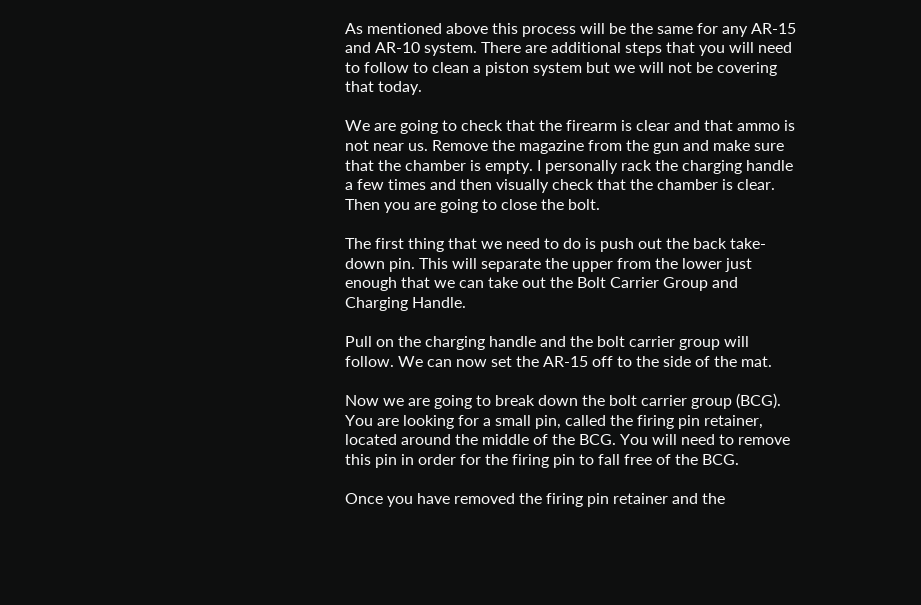As mentioned above this process will be the same for any AR-15 and AR-10 system. There are additional steps that you will need to follow to clean a piston system but we will not be covering that today.

We are going to check that the firearm is clear and that ammo is not near us. Remove the magazine from the gun and make sure that the chamber is empty. I personally rack the charging handle a few times and then visually check that the chamber is clear. Then you are going to close the bolt.

The first thing that we need to do is push out the back take-down pin. This will separate the upper from the lower just enough that we can take out the Bolt Carrier Group and Charging Handle.

Pull on the charging handle and the bolt carrier group will follow. We can now set the AR-15 off to the side of the mat.

Now we are going to break down the bolt carrier group (BCG). You are looking for a small pin, called the firing pin retainer, located around the middle of the BCG. You will need to remove this pin in order for the firing pin to fall free of the BCG.

Once you have removed the firing pin retainer and the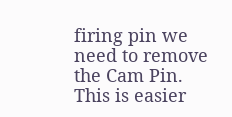firing pin we need to remove the Cam Pin. This is easier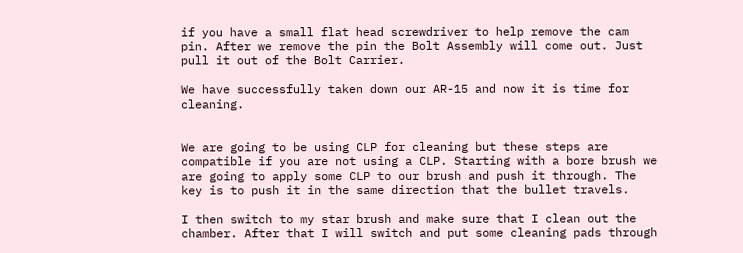if you have a small flat head screwdriver to help remove the cam pin. After we remove the pin the Bolt Assembly will come out. Just pull it out of the Bolt Carrier.

We have successfully taken down our AR-15 and now it is time for cleaning.


We are going to be using CLP for cleaning but these steps are compatible if you are not using a CLP. Starting with a bore brush we are going to apply some CLP to our brush and push it through. The key is to push it in the same direction that the bullet travels.

I then switch to my star brush and make sure that I clean out the chamber. After that I will switch and put some cleaning pads through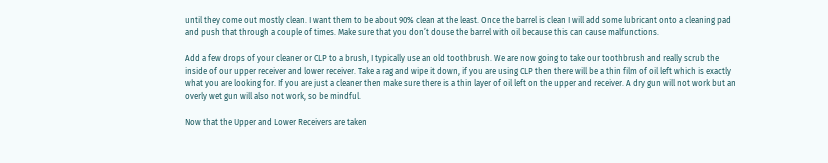until they come out mostly clean. I want them to be about 90% clean at the least. Once the barrel is clean I will add some lubricant onto a cleaning pad and push that through a couple of times. Make sure that you don’t douse the barrel with oil because this can cause malfunctions.

Add a few drops of your cleaner or CLP to a brush, I typically use an old toothbrush. We are now going to take our toothbrush and really scrub the inside of our upper receiver and lower receiver. Take a rag and wipe it down, if you are using CLP then there will be a thin film of oil left which is exactly what you are looking for. If you are just a cleaner then make sure there is a thin layer of oil left on the upper and receiver. A dry gun will not work but an overly wet gun will also not work, so be mindful.

Now that the Upper and Lower Receivers are taken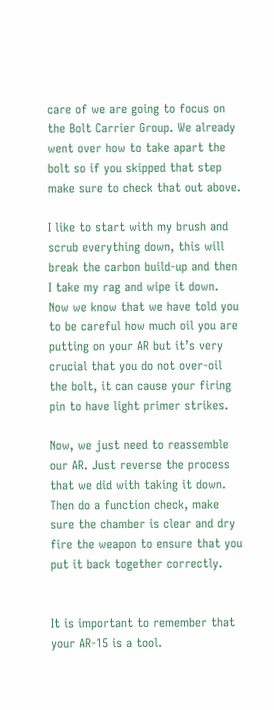care of we are going to focus on the Bolt Carrier Group. We already went over how to take apart the bolt so if you skipped that step make sure to check that out above.

I like to start with my brush and scrub everything down, this will break the carbon build-up and then I take my rag and wipe it down. Now we know that we have told you to be careful how much oil you are putting on your AR but it’s very crucial that you do not over-oil the bolt, it can cause your firing pin to have light primer strikes.

Now, we just need to reassemble our AR. Just reverse the process that we did with taking it down. Then do a function check, make sure the chamber is clear and dry fire the weapon to ensure that you put it back together correctly.


It is important to remember that your AR-15 is a tool.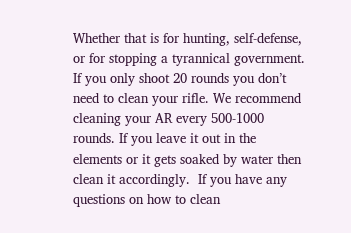Whether that is for hunting, self-defense, or for stopping a tyrannical government. If you only shoot 20 rounds you don’t need to clean your rifle. We recommend cleaning your AR every 500-1000 rounds. If you leave it out in the elements or it gets soaked by water then clean it accordingly.  If you have any questions on how to clean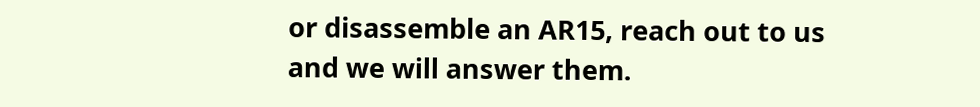or disassemble an AR15, reach out to us and we will answer them.